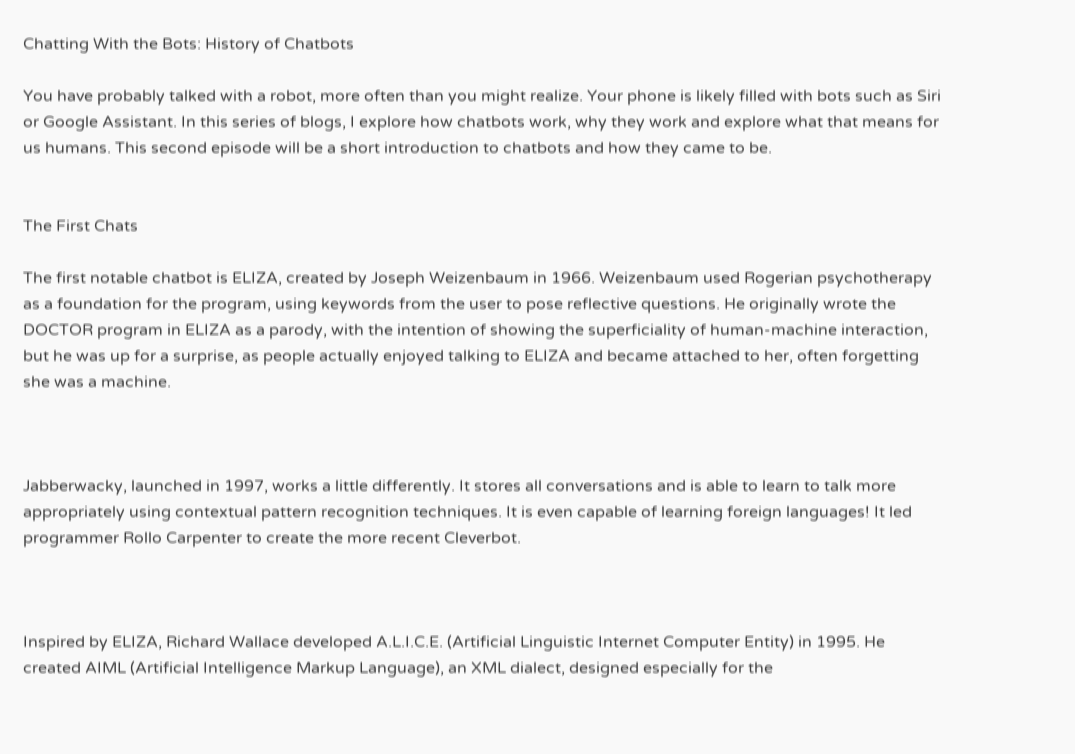Chatting With the Bots: History of Chatbots

You have probably talked with a robot, more often than you might realize. Your phone is likely filled with bots such as Siri or Google Assistant. In this series of blogs, I explore how chatbots work, why they work and explore what that means for us humans. This second episode will be a short introduction to chatbots and how they came to be.


The First Chats

The first notable chatbot is ELIZA, created by Joseph Weizenbaum in 1966. Weizenbaum used Rogerian psychotherapy as a foundation for the program, using keywords from the user to pose reflective questions. He originally wrote the DOCTOR program in ELIZA as a parody, with the intention of showing the superficiality of human-machine interaction, but he was up for a surprise, as people actually enjoyed talking to ELIZA and became attached to her, often forgetting she was a machine.



Jabberwacky, launched in 1997, works a little differently. It stores all conversations and is able to learn to talk more appropriately using contextual pattern recognition techniques. It is even capable of learning foreign languages! It led programmer Rollo Carpenter to create the more recent Cleverbot.



Inspired by ELIZA, Richard Wallace developed A.L.I.C.E. (Artificial Linguistic Internet Computer Entity) in 1995. He created AIML (Artificial Intelligence Markup Language), an XML dialect, designed especially for the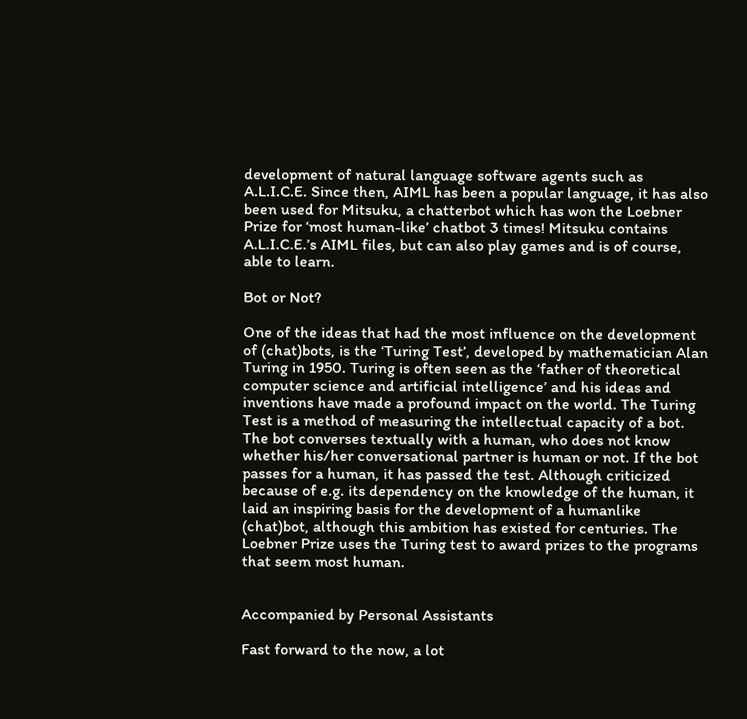development of natural language software agents such as A.L.I.C.E. Since then, AIML has been a popular language, it has also been used for Mitsuku, a chatterbot which has won the Loebner Prize for ‘most human-like’ chatbot 3 times! Mitsuku contains A.L.I.C.E.’s AIML files, but can also play games and is of course, able to learn.

Bot or Not?

One of the ideas that had the most influence on the development of (chat)bots, is the ‘Turing Test’, developed by mathematician Alan Turing in 1950. Turing is often seen as the ‘father of theoretical computer science and artificial intelligence’ and his ideas and inventions have made a profound impact on the world. The Turing Test is a method of measuring the intellectual capacity of a bot. The bot converses textually with a human, who does not know whether his/her conversational partner is human or not. If the bot passes for a human, it has passed the test. Although criticized because of e.g. its dependency on the knowledge of the human, it laid an inspiring basis for the development of a humanlike (chat)bot, although this ambition has existed for centuries. The Loebner Prize uses the Turing test to award prizes to the programs that seem most human.


Accompanied by Personal Assistants

Fast forward to the now, a lot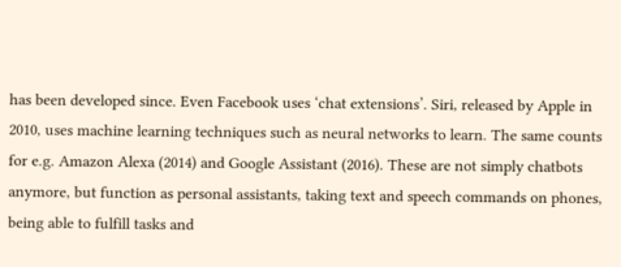has been developed since. Even Facebook uses ‘chat extensions’. Siri, released by Apple in 2010, uses machine learning techniques such as neural networks to learn. The same counts for e.g. Amazon Alexa (2014) and Google Assistant (2016). These are not simply chatbots anymore, but function as personal assistants, taking text and speech commands on phones, being able to fulfill tasks and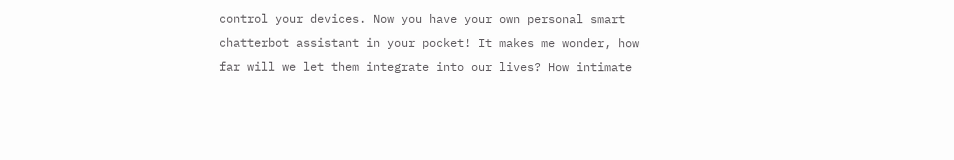control your devices. Now you have your own personal smart chatterbot assistant in your pocket! It makes me wonder, how far will we let them integrate into our lives? How intimate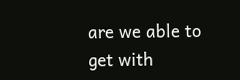are we able to get with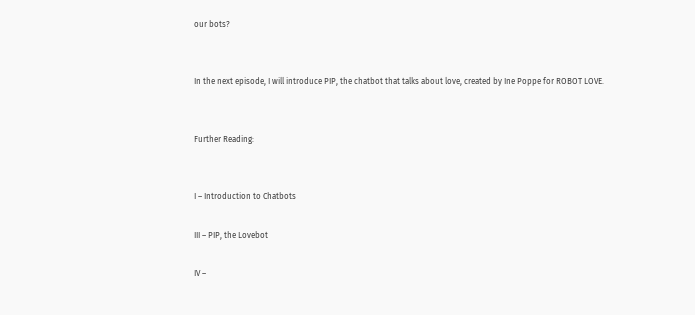our bots?


In the next episode, I will introduce PIP, the chatbot that talks about love, created by Ine Poppe for ROBOT LOVE.


Further Reading:


I – Introduction to Chatbots

III – PIP, the Lovebot

IV –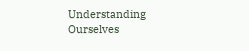Understanding Ourselves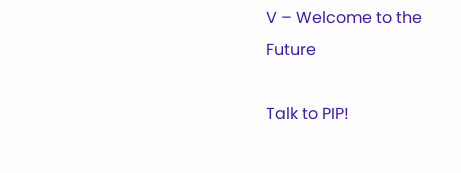V – Welcome to the Future

Talk to PIP!